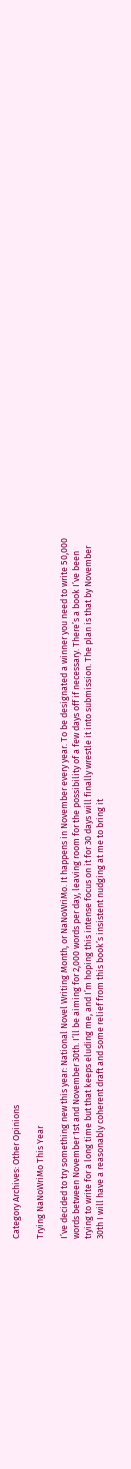Category Archives: Other Opinions

Trying NaNoWriMo This Year

I’ve decided to try something new this year: National Novel Writing Month, or NaNoWriMo. It happens in November every year. To be designated a winner you need to write 50,000 words between November 1st and November 30th. I’ll be aiming for 2,000 words per day, leaving room for the possibility of a few days off if necessary. There’s a book I’ve been trying to write for a long time but that keeps eluding me, and I’m hoping this intense focus on it for 30 days will finally wrestle it into submission. The plan is that by November 30th I will have a reasonably coherent draft and some relief from this book’s insistent nudging at me to bring it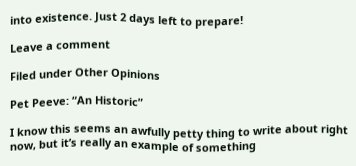into existence. Just 2 days left to prepare!

Leave a comment

Filed under Other Opinions

Pet Peeve: “An Historic”

I know this seems an awfully petty thing to write about right now, but it’s really an example of something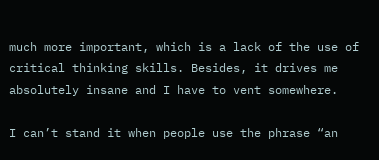much more important, which is a lack of the use of critical thinking skills. Besides, it drives me absolutely insane and I have to vent somewhere.

I can’t stand it when people use the phrase “an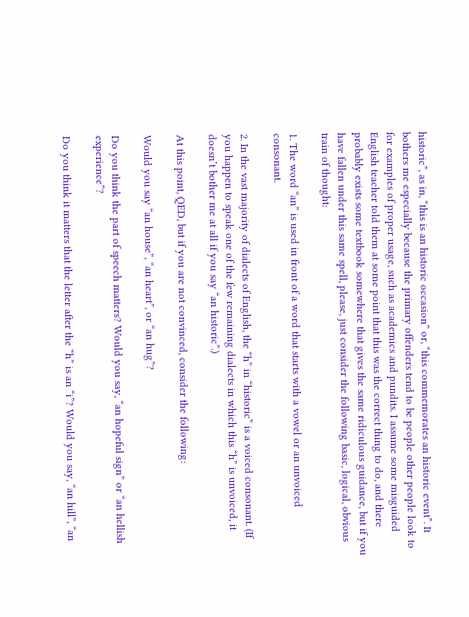historic”, as in, “this is an historic occasion” or, “this commemorates an historic event”. It bothers me especially because the primary offenders tend to be people other people look to for examples of proper usage, such as academics and pundits. I assume some misguided English teacher told them at some point that this was the correct thing to do, and there probably exists some textbook somewhere that gives the same ridiculous guidance, but if you have fallen under this same spell, please, just consider the following basic, logical, obvious train of thought:

1. The word “an” is used in front of a word that starts with a vowel or an unvoiced consonant.

2. In the vast majority of dialects of English, the “h” in “historic” is a voiced consonant. (If you happen to speak one of the few remaining dialects in which this “h” is unvoiced, it doesn’t bother me at all if you say “an historic”.)

At this point, QED, but if you are not convinced, consider the following:

Would you say “an house”, “an heart”, or “an hug”?

Do you think the part of speech matters? Would you say, “an hopeful sign” or “an hellish experience”?

Do you think it matters that the letter after the “h” is an “i”? Would you say, “an hill”, “an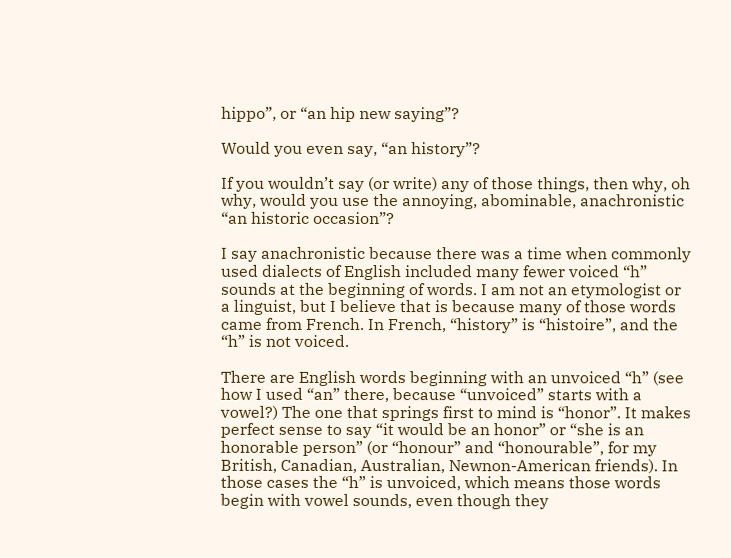hippo”, or “an hip new saying”?

Would you even say, “an history”?

If you wouldn’t say (or write) any of those things, then why, oh why, would you use the annoying, abominable, anachronistic “an historic occasion”?

I say anachronistic because there was a time when commonly used dialects of English included many fewer voiced “h” sounds at the beginning of words. I am not an etymologist or a linguist, but I believe that is because many of those words came from French. In French, “history” is “histoire”, and the “h” is not voiced.

There are English words beginning with an unvoiced “h” (see how I used “an” there, because “unvoiced” starts with a vowel?) The one that springs first to mind is “honor”. It makes perfect sense to say “it would be an honor” or “she is an honorable person” (or “honour” and “honourable”, for my British, Canadian, Australian, Newnon-American friends). In those cases the “h” is unvoiced, which means those words begin with vowel sounds, even though they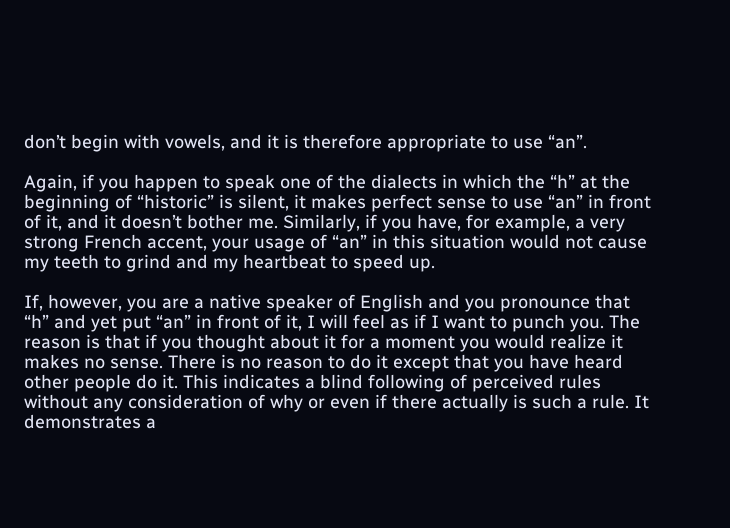don’t begin with vowels, and it is therefore appropriate to use “an”.

Again, if you happen to speak one of the dialects in which the “h” at the beginning of “historic” is silent, it makes perfect sense to use “an” in front of it, and it doesn’t bother me. Similarly, if you have, for example, a very strong French accent, your usage of “an” in this situation would not cause my teeth to grind and my heartbeat to speed up.

If, however, you are a native speaker of English and you pronounce that “h” and yet put “an” in front of it, I will feel as if I want to punch you. The reason is that if you thought about it for a moment you would realize it makes no sense. There is no reason to do it except that you have heard other people do it. This indicates a blind following of perceived rules without any consideration of why or even if there actually is such a rule. It demonstrates a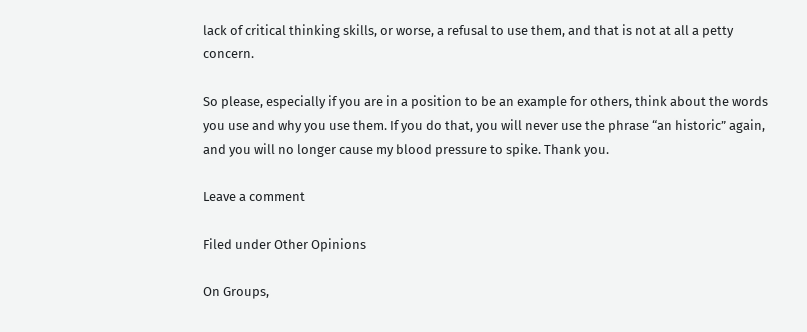lack of critical thinking skills, or worse, a refusal to use them, and that is not at all a petty concern.

So please, especially if you are in a position to be an example for others, think about the words you use and why you use them. If you do that, you will never use the phrase “an historic” again, and you will no longer cause my blood pressure to spike. Thank you.

Leave a comment

Filed under Other Opinions

On Groups,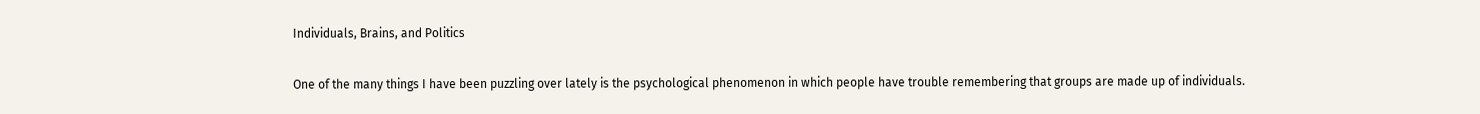Individuals, Brains, and Politics

One of the many things I have been puzzling over lately is the psychological phenomenon in which people have trouble remembering that groups are made up of individuals.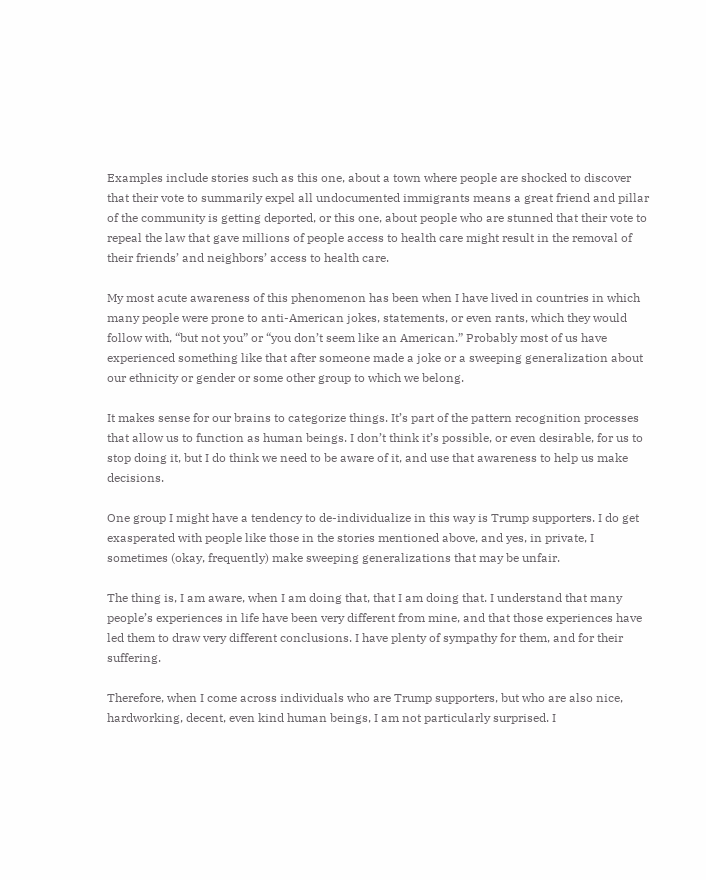Examples include stories such as this one, about a town where people are shocked to discover that their vote to summarily expel all undocumented immigrants means a great friend and pillar of the community is getting deported, or this one, about people who are stunned that their vote to repeal the law that gave millions of people access to health care might result in the removal of their friends’ and neighbors’ access to health care.

My most acute awareness of this phenomenon has been when I have lived in countries in which many people were prone to anti-American jokes, statements, or even rants, which they would follow with, “but not you” or “you don’t seem like an American.” Probably most of us have experienced something like that after someone made a joke or a sweeping generalization about our ethnicity or gender or some other group to which we belong.

It makes sense for our brains to categorize things. It’s part of the pattern recognition processes that allow us to function as human beings. I don’t think it’s possible, or even desirable, for us to stop doing it, but I do think we need to be aware of it, and use that awareness to help us make decisions.

One group I might have a tendency to de-individualize in this way is Trump supporters. I do get exasperated with people like those in the stories mentioned above, and yes, in private, I sometimes (okay, frequently) make sweeping generalizations that may be unfair.

The thing is, I am aware, when I am doing that, that I am doing that. I understand that many people’s experiences in life have been very different from mine, and that those experiences have led them to draw very different conclusions. I have plenty of sympathy for them, and for their suffering.

Therefore, when I come across individuals who are Trump supporters, but who are also nice, hardworking, decent, even kind human beings, I am not particularly surprised. I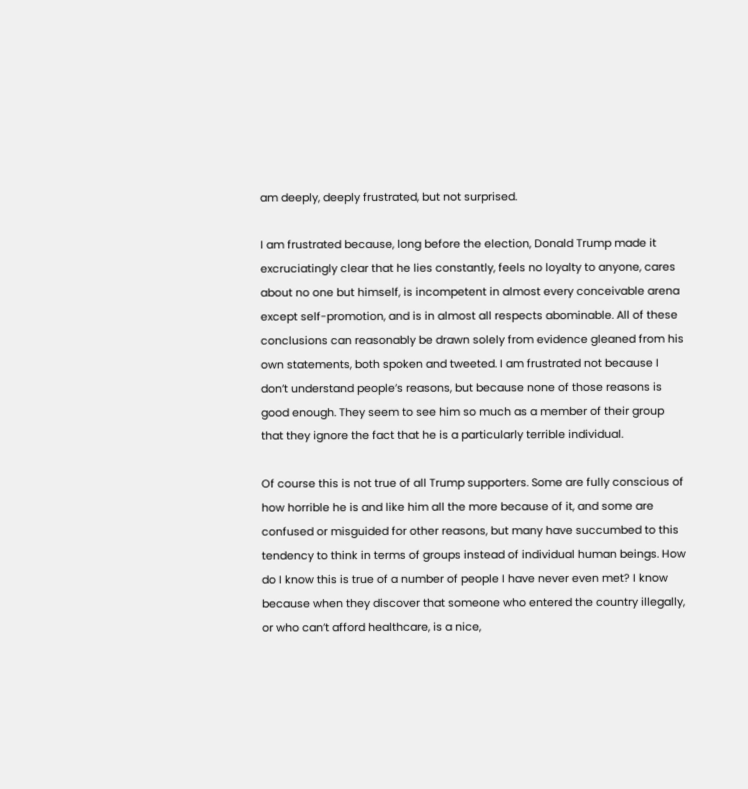am deeply, deeply frustrated, but not surprised.

I am frustrated because, long before the election, Donald Trump made it excruciatingly clear that he lies constantly, feels no loyalty to anyone, cares about no one but himself, is incompetent in almost every conceivable arena except self-promotion, and is in almost all respects abominable. All of these conclusions can reasonably be drawn solely from evidence gleaned from his own statements, both spoken and tweeted. I am frustrated not because I don’t understand people’s reasons, but because none of those reasons is good enough. They seem to see him so much as a member of their group that they ignore the fact that he is a particularly terrible individual.

Of course this is not true of all Trump supporters. Some are fully conscious of how horrible he is and like him all the more because of it, and some are confused or misguided for other reasons, but many have succumbed to this tendency to think in terms of groups instead of individual human beings. How do I know this is true of a number of people I have never even met? I know because when they discover that someone who entered the country illegally, or who can’t afford healthcare, is a nice,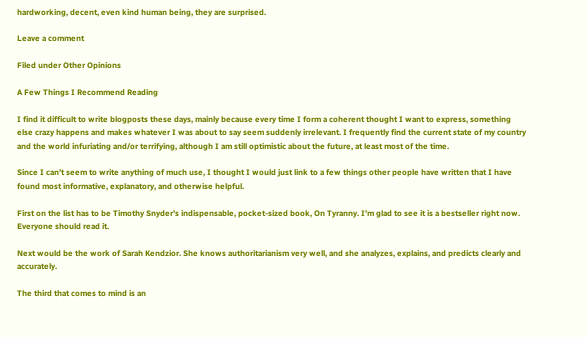hardworking, decent, even kind human being, they are surprised.

Leave a comment

Filed under Other Opinions

A Few Things I Recommend Reading

I find it difficult to write blogposts these days, mainly because every time I form a coherent thought I want to express, something else crazy happens and makes whatever I was about to say seem suddenly irrelevant. I frequently find the current state of my country and the world infuriating and/or terrifying, although I am still optimistic about the future, at least most of the time.

Since I can’t seem to write anything of much use, I thought I would just link to a few things other people have written that I have found most informative, explanatory, and otherwise helpful.

First on the list has to be Timothy Snyder’s indispensable, pocket-sized book, On Tyranny. I’m glad to see it is a bestseller right now. Everyone should read it.

Next would be the work of Sarah Kendzior. She knows authoritarianism very well, and she analyzes, explains, and predicts clearly and accurately.

The third that comes to mind is an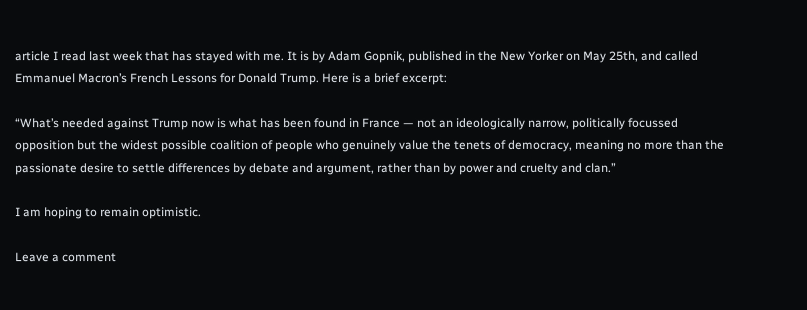article I read last week that has stayed with me. It is by Adam Gopnik, published in the New Yorker on May 25th, and called Emmanuel Macron’s French Lessons for Donald Trump. Here is a brief excerpt:

“What’s needed against Trump now is what has been found in France — not an ideologically narrow, politically focussed opposition but the widest possible coalition of people who genuinely value the tenets of democracy, meaning no more than the passionate desire to settle differences by debate and argument, rather than by power and cruelty and clan.”

I am hoping to remain optimistic.

Leave a comment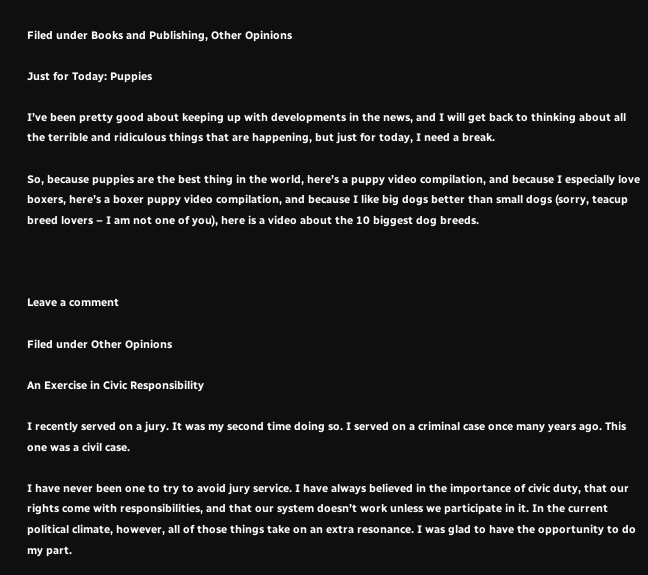Filed under Books and Publishing, Other Opinions

Just for Today: Puppies

I’ve been pretty good about keeping up with developments in the news, and I will get back to thinking about all the terrible and ridiculous things that are happening, but just for today, I need a break.

So, because puppies are the best thing in the world, here’s a puppy video compilation, and because I especially love boxers, here’s a boxer puppy video compilation, and because I like big dogs better than small dogs (sorry, teacup breed lovers – I am not one of you), here is a video about the 10 biggest dog breeds.



Leave a comment

Filed under Other Opinions

An Exercise in Civic Responsibility

I recently served on a jury. It was my second time doing so. I served on a criminal case once many years ago. This one was a civil case.

I have never been one to try to avoid jury service. I have always believed in the importance of civic duty, that our rights come with responsibilities, and that our system doesn’t work unless we participate in it. In the current political climate, however, all of those things take on an extra resonance. I was glad to have the opportunity to do my part.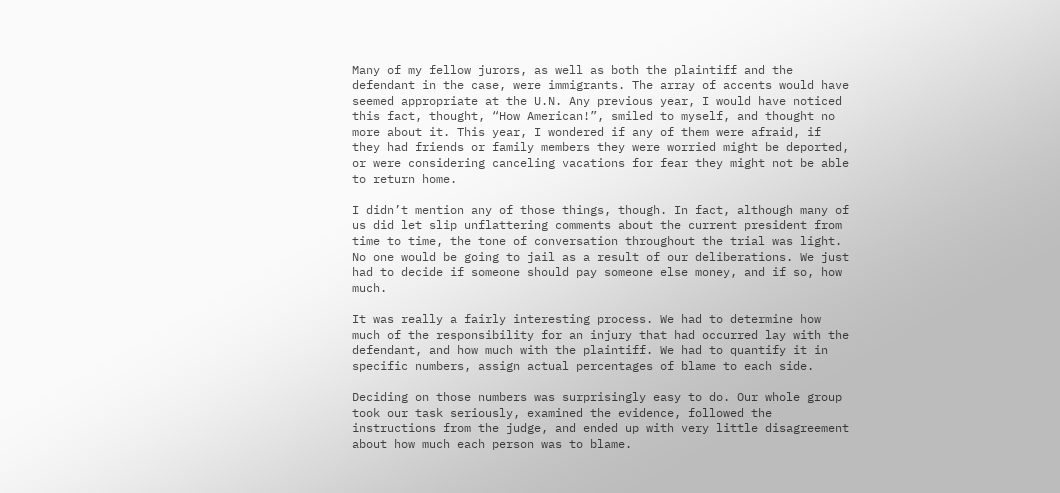Many of my fellow jurors, as well as both the plaintiff and the defendant in the case, were immigrants. The array of accents would have seemed appropriate at the U.N. Any previous year, I would have noticed this fact, thought, “How American!”, smiled to myself, and thought no more about it. This year, I wondered if any of them were afraid, if they had friends or family members they were worried might be deported, or were considering canceling vacations for fear they might not be able to return home.

I didn’t mention any of those things, though. In fact, although many of us did let slip unflattering comments about the current president from time to time, the tone of conversation throughout the trial was light. No one would be going to jail as a result of our deliberations. We just had to decide if someone should pay someone else money, and if so, how much.

It was really a fairly interesting process. We had to determine how much of the responsibility for an injury that had occurred lay with the defendant, and how much with the plaintiff. We had to quantify it in specific numbers, assign actual percentages of blame to each side.

Deciding on those numbers was surprisingly easy to do. Our whole group took our task seriously, examined the evidence, followed the instructions from the judge, and ended up with very little disagreement about how much each person was to blame.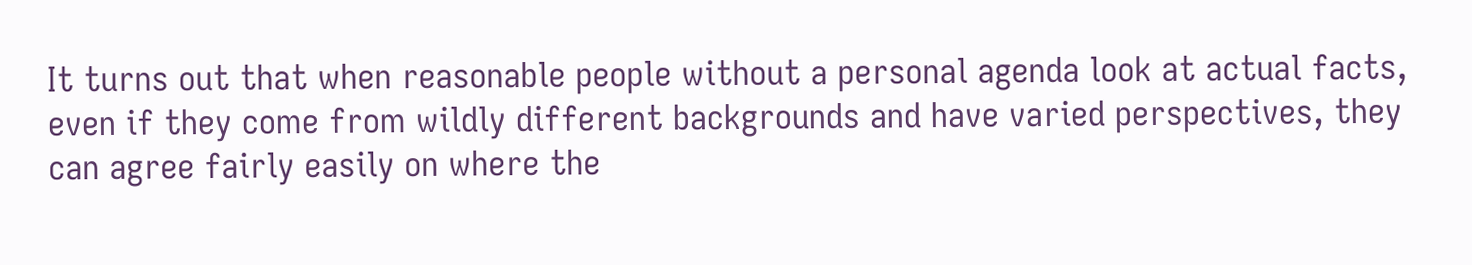It turns out that when reasonable people without a personal agenda look at actual facts, even if they come from wildly different backgrounds and have varied perspectives, they can agree fairly easily on where the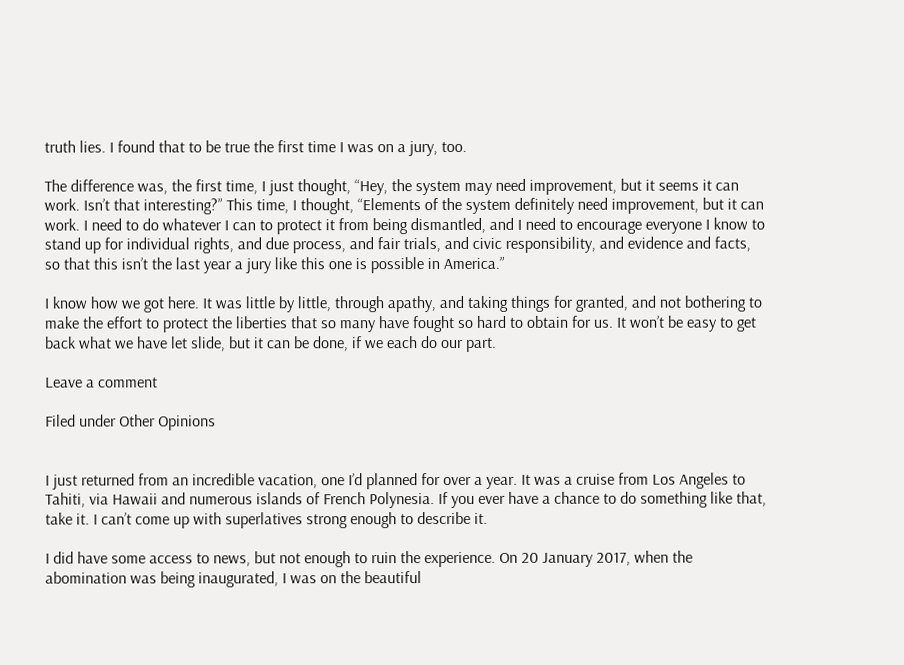truth lies. I found that to be true the first time I was on a jury, too.

The difference was, the first time, I just thought, “Hey, the system may need improvement, but it seems it can work. Isn’t that interesting?” This time, I thought, “Elements of the system definitely need improvement, but it can work. I need to do whatever I can to protect it from being dismantled, and I need to encourage everyone I know to stand up for individual rights, and due process, and fair trials, and civic responsibility, and evidence and facts, so that this isn’t the last year a jury like this one is possible in America.”

I know how we got here. It was little by little, through apathy, and taking things for granted, and not bothering to make the effort to protect the liberties that so many have fought so hard to obtain for us. It won’t be easy to get back what we have let slide, but it can be done, if we each do our part.

Leave a comment

Filed under Other Opinions


I just returned from an incredible vacation, one I’d planned for over a year. It was a cruise from Los Angeles to Tahiti, via Hawaii and numerous islands of French Polynesia. If you ever have a chance to do something like that, take it. I can’t come up with superlatives strong enough to describe it.

I did have some access to news, but not enough to ruin the experience. On 20 January 2017, when the abomination was being inaugurated, I was on the beautiful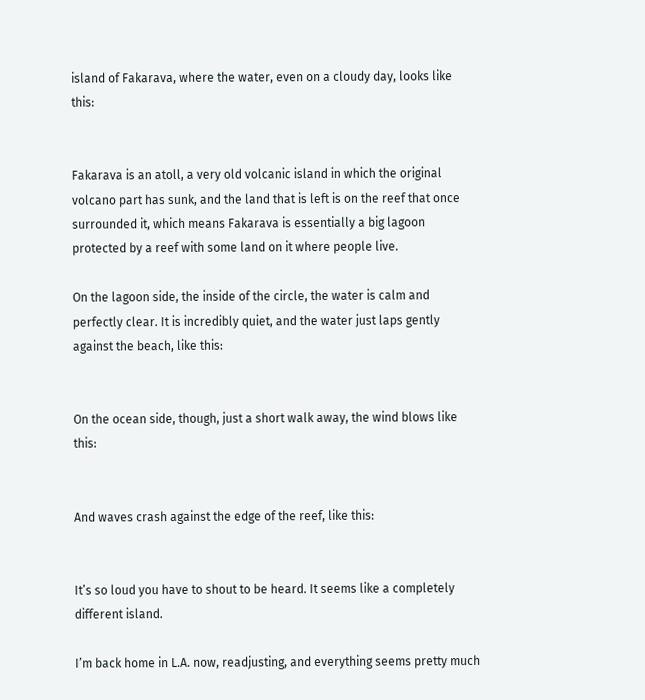island of Fakarava, where the water, even on a cloudy day, looks like this:


Fakarava is an atoll, a very old volcanic island in which the original volcano part has sunk, and the land that is left is on the reef that once surrounded it, which means Fakarava is essentially a big lagoon protected by a reef with some land on it where people live.

On the lagoon side, the inside of the circle, the water is calm and perfectly clear. It is incredibly quiet, and the water just laps gently against the beach, like this:


On the ocean side, though, just a short walk away, the wind blows like this:


And waves crash against the edge of the reef, like this:


It’s so loud you have to shout to be heard. It seems like a completely different island.

I’m back home in L.A. now, readjusting, and everything seems pretty much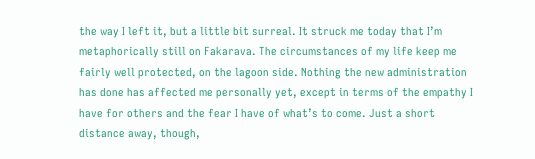the way I left it, but a little bit surreal. It struck me today that I’m metaphorically still on Fakarava. The circumstances of my life keep me fairly well protected, on the lagoon side. Nothing the new administration has done has affected me personally yet, except in terms of the empathy I have for others and the fear I have of what’s to come. Just a short distance away, though,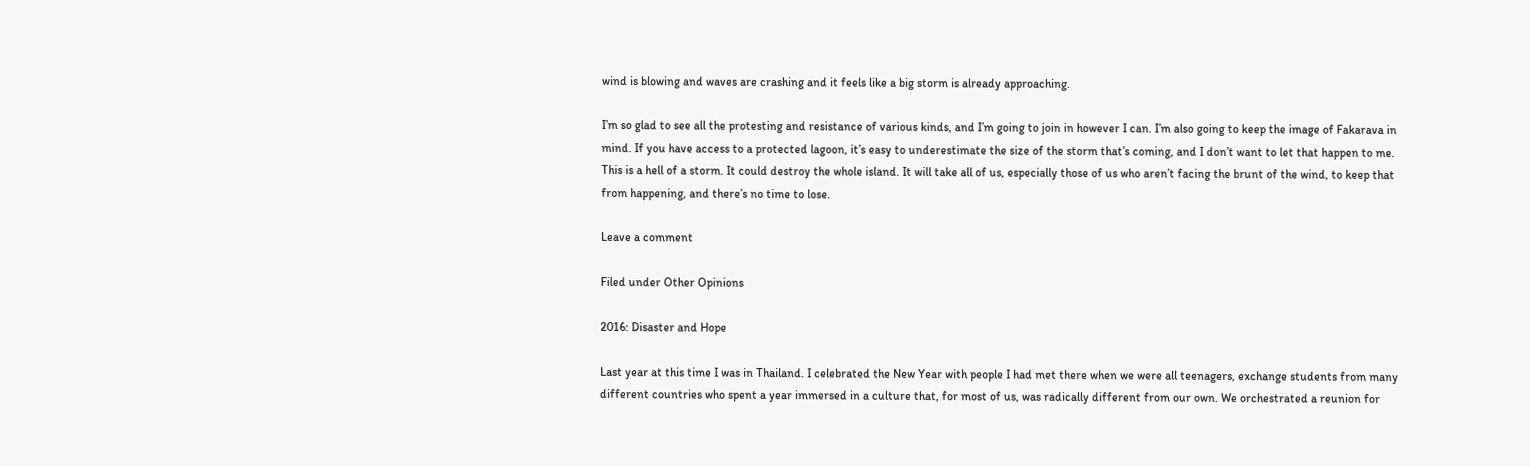wind is blowing and waves are crashing and it feels like a big storm is already approaching.

I’m so glad to see all the protesting and resistance of various kinds, and I’m going to join in however I can. I’m also going to keep the image of Fakarava in mind. If you have access to a protected lagoon, it’s easy to underestimate the size of the storm that’s coming, and I don’t want to let that happen to me. This is a hell of a storm. It could destroy the whole island. It will take all of us, especially those of us who aren’t facing the brunt of the wind, to keep that from happening, and there’s no time to lose.

Leave a comment

Filed under Other Opinions

2016: Disaster and Hope

Last year at this time I was in Thailand. I celebrated the New Year with people I had met there when we were all teenagers, exchange students from many different countries who spent a year immersed in a culture that, for most of us, was radically different from our own. We orchestrated a reunion for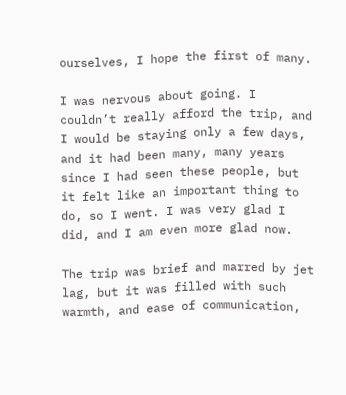ourselves, I hope the first of many.

I was nervous about going. I couldn’t really afford the trip, and I would be staying only a few days, and it had been many, many years since I had seen these people, but it felt like an important thing to do, so I went. I was very glad I did, and I am even more glad now.

The trip was brief and marred by jet lag, but it was filled with such warmth, and ease of communication,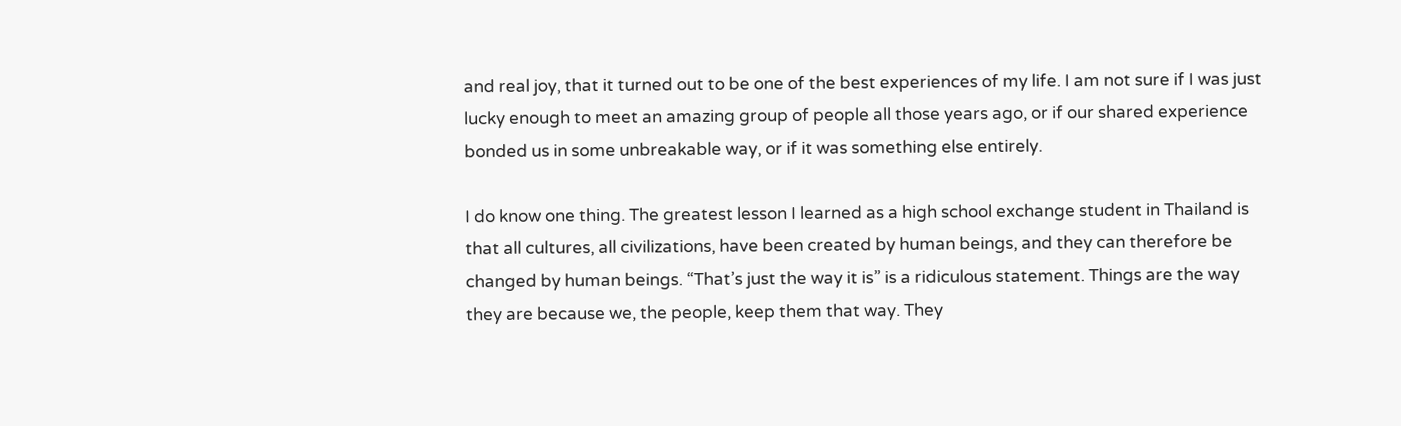and real joy, that it turned out to be one of the best experiences of my life. I am not sure if I was just lucky enough to meet an amazing group of people all those years ago, or if our shared experience bonded us in some unbreakable way, or if it was something else entirely.

I do know one thing. The greatest lesson I learned as a high school exchange student in Thailand is that all cultures, all civilizations, have been created by human beings, and they can therefore be changed by human beings. “That’s just the way it is” is a ridiculous statement. Things are the way they are because we, the people, keep them that way. They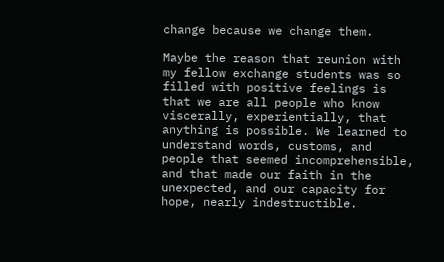change because we change them.

Maybe the reason that reunion with my fellow exchange students was so filled with positive feelings is that we are all people who know viscerally, experientially, that anything is possible. We learned to understand words, customs, and people that seemed incomprehensible, and that made our faith in the unexpected, and our capacity for hope, nearly indestructible.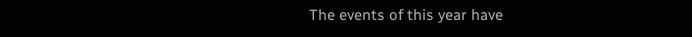The events of this year have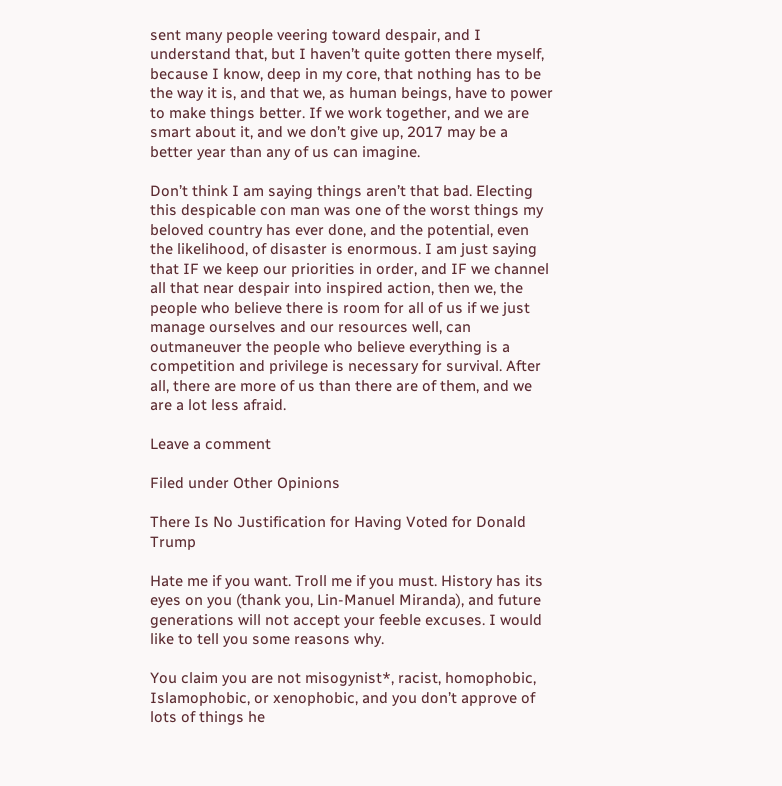sent many people veering toward despair, and I understand that, but I haven’t quite gotten there myself, because I know, deep in my core, that nothing has to be the way it is, and that we, as human beings, have to power to make things better. If we work together, and we are smart about it, and we don’t give up, 2017 may be a better year than any of us can imagine.

Don’t think I am saying things aren’t that bad. Electing this despicable con man was one of the worst things my beloved country has ever done, and the potential, even the likelihood, of disaster is enormous. I am just saying that IF we keep our priorities in order, and IF we channel all that near despair into inspired action, then we, the people who believe there is room for all of us if we just manage ourselves and our resources well, can outmaneuver the people who believe everything is a competition and privilege is necessary for survival. After all, there are more of us than there are of them, and we are a lot less afraid.

Leave a comment

Filed under Other Opinions

There Is No Justification for Having Voted for Donald Trump

Hate me if you want. Troll me if you must. History has its eyes on you (thank you, Lin-Manuel Miranda), and future generations will not accept your feeble excuses. I would like to tell you some reasons why.

You claim you are not misogynist*, racist, homophobic, Islamophobic, or xenophobic, and you don’t approve of lots of things he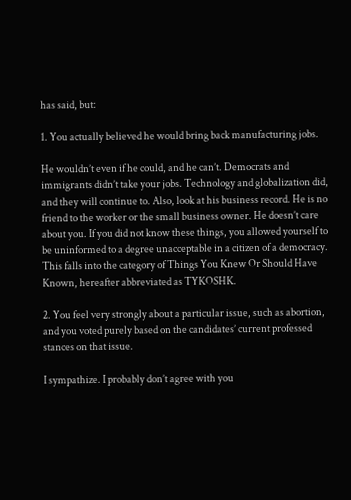has said, but:

1. You actually believed he would bring back manufacturing jobs.

He wouldn’t even if he could, and he can’t. Democrats and immigrants didn’t take your jobs. Technology and globalization did, and they will continue to. Also, look at his business record. He is no friend to the worker or the small business owner. He doesn’t care about you. If you did not know these things, you allowed yourself to be uninformed to a degree unacceptable in a citizen of a democracy. This falls into the category of Things You Knew Or Should Have Known, hereafter abbreviated as TYKOSHK.

2. You feel very strongly about a particular issue, such as abortion, and you voted purely based on the candidates’ current professed stances on that issue.

I sympathize. I probably don’t agree with you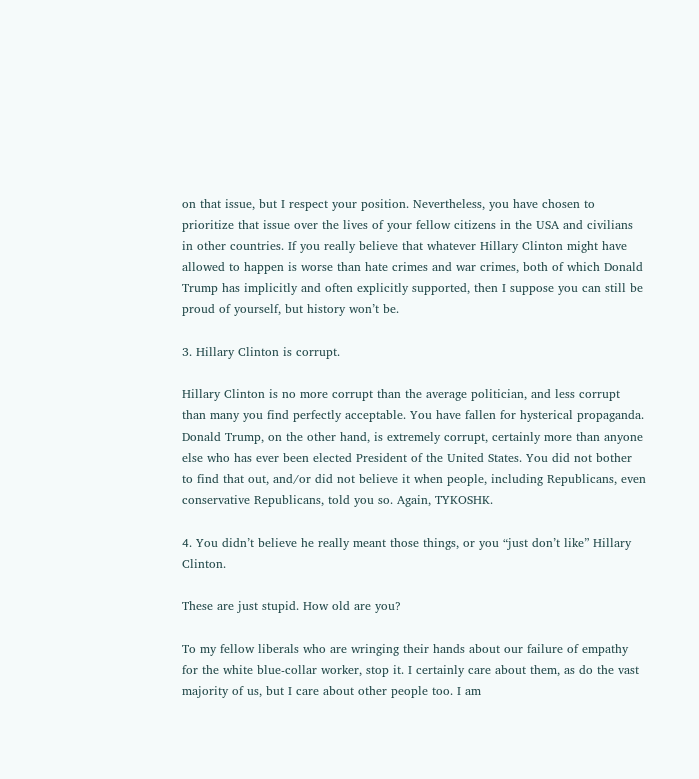on that issue, but I respect your position. Nevertheless, you have chosen to prioritize that issue over the lives of your fellow citizens in the USA and civilians in other countries. If you really believe that whatever Hillary Clinton might have allowed to happen is worse than hate crimes and war crimes, both of which Donald Trump has implicitly and often explicitly supported, then I suppose you can still be proud of yourself, but history won’t be.

3. Hillary Clinton is corrupt.

Hillary Clinton is no more corrupt than the average politician, and less corrupt than many you find perfectly acceptable. You have fallen for hysterical propaganda. Donald Trump, on the other hand, is extremely corrupt, certainly more than anyone else who has ever been elected President of the United States. You did not bother to find that out, and/or did not believe it when people, including Republicans, even conservative Republicans, told you so. Again, TYKOSHK.

4. You didn’t believe he really meant those things, or you “just don’t like” Hillary Clinton.

These are just stupid. How old are you?

To my fellow liberals who are wringing their hands about our failure of empathy for the white blue-collar worker, stop it. I certainly care about them, as do the vast majority of us, but I care about other people too. I am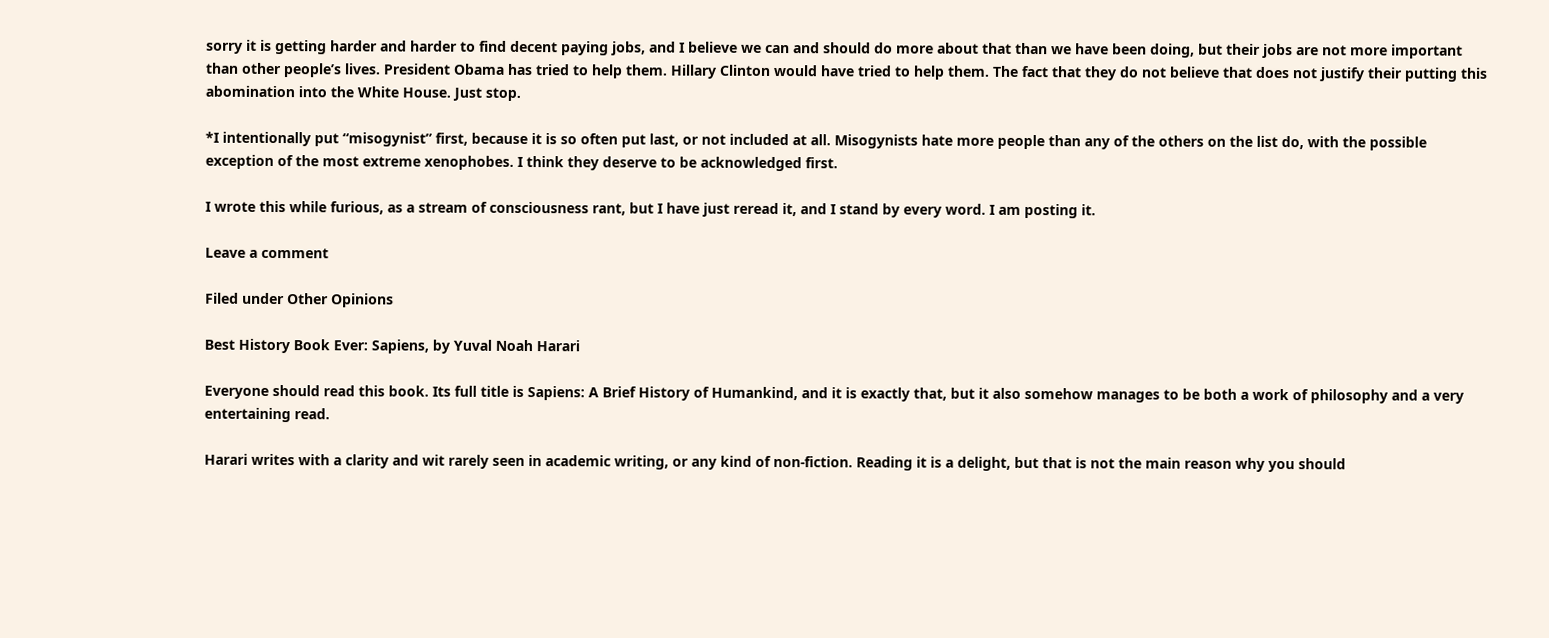sorry it is getting harder and harder to find decent paying jobs, and I believe we can and should do more about that than we have been doing, but their jobs are not more important than other people’s lives. President Obama has tried to help them. Hillary Clinton would have tried to help them. The fact that they do not believe that does not justify their putting this abomination into the White House. Just stop.

*I intentionally put “misogynist” first, because it is so often put last, or not included at all. Misogynists hate more people than any of the others on the list do, with the possible exception of the most extreme xenophobes. I think they deserve to be acknowledged first.

I wrote this while furious, as a stream of consciousness rant, but I have just reread it, and I stand by every word. I am posting it.

Leave a comment

Filed under Other Opinions

Best History Book Ever: Sapiens, by Yuval Noah Harari

Everyone should read this book. Its full title is Sapiens: A Brief History of Humankind, and it is exactly that, but it also somehow manages to be both a work of philosophy and a very entertaining read.

Harari writes with a clarity and wit rarely seen in academic writing, or any kind of non-fiction. Reading it is a delight, but that is not the main reason why you should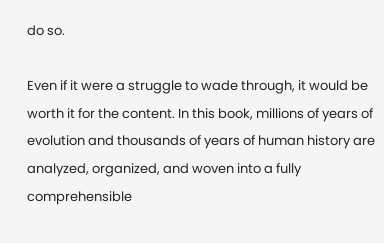do so.

Even if it were a struggle to wade through, it would be worth it for the content. In this book, millions of years of evolution and thousands of years of human history are analyzed, organized, and woven into a fully comprehensible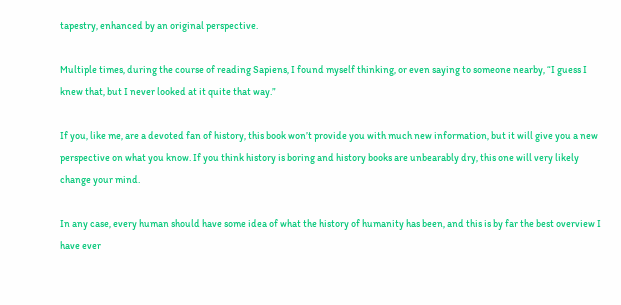tapestry, enhanced by an original perspective.

Multiple times, during the course of reading Sapiens, I found myself thinking, or even saying to someone nearby, “I guess I knew that, but I never looked at it quite that way.”

If you, like me, are a devoted fan of history, this book won’t provide you with much new information, but it will give you a new perspective on what you know. If you think history is boring and history books are unbearably dry, this one will very likely change your mind.

In any case, every human should have some idea of what the history of humanity has been, and this is by far the best overview I have ever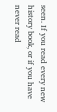seen. If you read every new history book, or if you have never read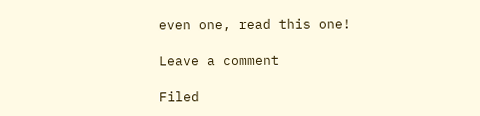even one, read this one!

Leave a comment

Filed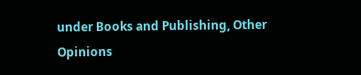under Books and Publishing, Other Opinions